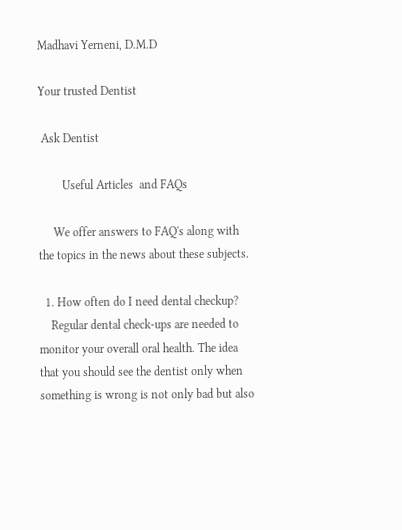Madhavi Yerneni, D.M.D

Your trusted Dentist

 Ask Dentist

        Useful Articles  and FAQs

     We offer answers to FAQ's along with the topics in the news about these subjects.

  1. How often do I need dental checkup?
    Regular dental check-ups are needed to monitor your overall oral health. The idea that you should see the dentist only when something is wrong is not only bad but also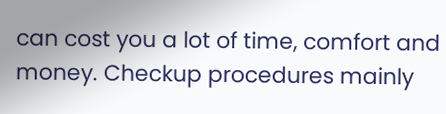can cost you a lot of time, comfort and money. Checkup procedures mainly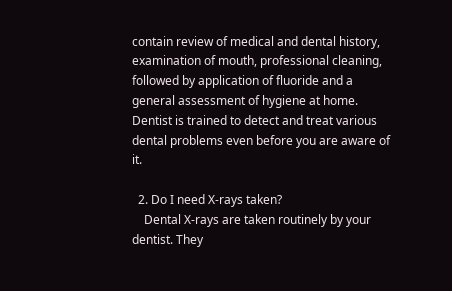contain review of medical and dental history, examination of mouth, professional cleaning, followed by application of fluoride and a general assessment of hygiene at home. Dentist is trained to detect and treat various dental problems even before you are aware of it.

  2. Do I need X-rays taken?
    Dental X-rays are taken routinely by your dentist. They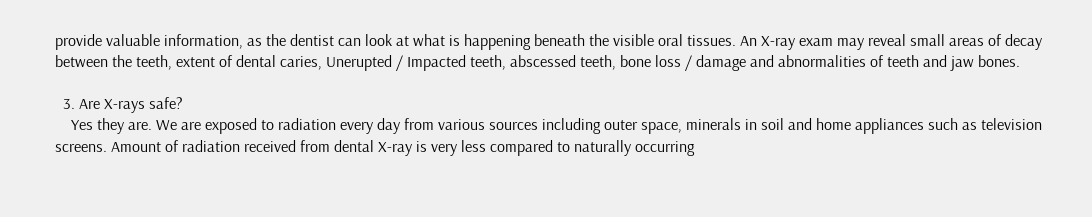provide valuable information, as the dentist can look at what is happening beneath the visible oral tissues. An X-ray exam may reveal small areas of decay between the teeth, extent of dental caries, Unerupted / Impacted teeth, abscessed teeth, bone loss / damage and abnormalities of teeth and jaw bones.

  3. Are X-rays safe?
    Yes they are. We are exposed to radiation every day from various sources including outer space, minerals in soil and home appliances such as television screens. Amount of radiation received from dental X-ray is very less compared to naturally occurring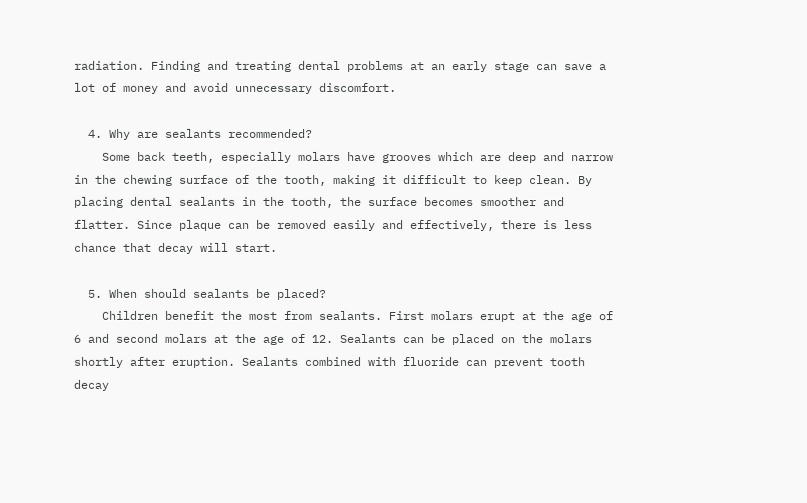radiation. Finding and treating dental problems at an early stage can save a lot of money and avoid unnecessary discomfort.

  4. Why are sealants recommended?
    Some back teeth, especially molars have grooves which are deep and narrow in the chewing surface of the tooth, making it difficult to keep clean. By placing dental sealants in the tooth, the surface becomes smoother and flatter. Since plaque can be removed easily and effectively, there is less chance that decay will start.

  5. When should sealants be placed?
    Children benefit the most from sealants. First molars erupt at the age of 6 and second molars at the age of 12. Sealants can be placed on the molars shortly after eruption. Sealants combined with fluoride can prevent tooth decay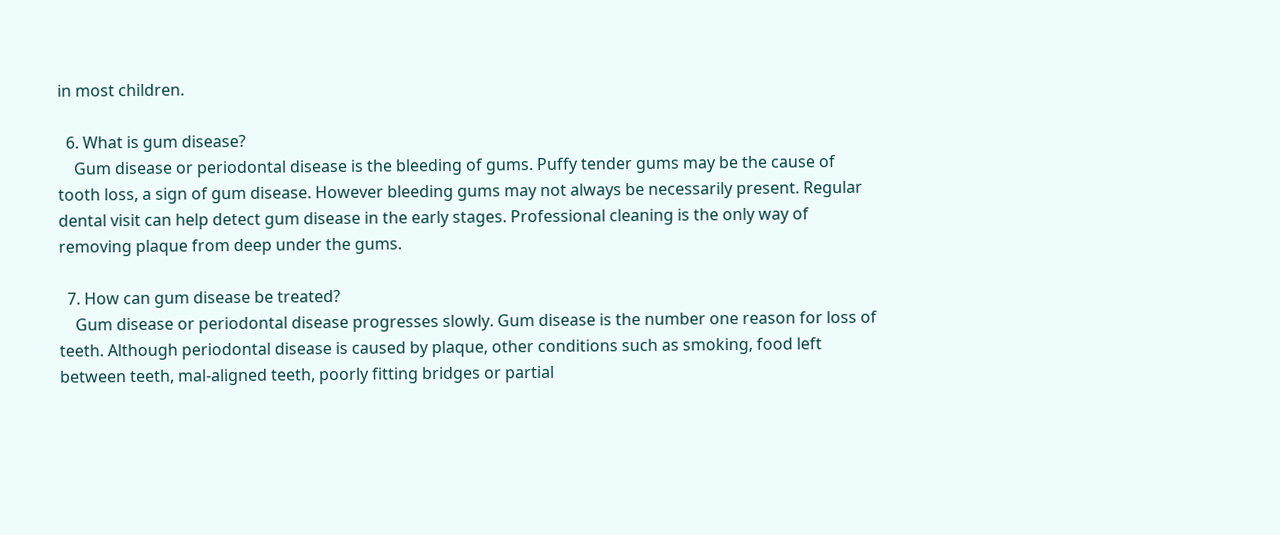in most children.

  6. What is gum disease?
    Gum disease or periodontal disease is the bleeding of gums. Puffy tender gums may be the cause of tooth loss, a sign of gum disease. However bleeding gums may not always be necessarily present. Regular dental visit can help detect gum disease in the early stages. Professional cleaning is the only way of removing plaque from deep under the gums.

  7. How can gum disease be treated?
    Gum disease or periodontal disease progresses slowly. Gum disease is the number one reason for loss of teeth. Although periodontal disease is caused by plaque, other conditions such as smoking, food left between teeth, mal-aligned teeth, poorly fitting bridges or partial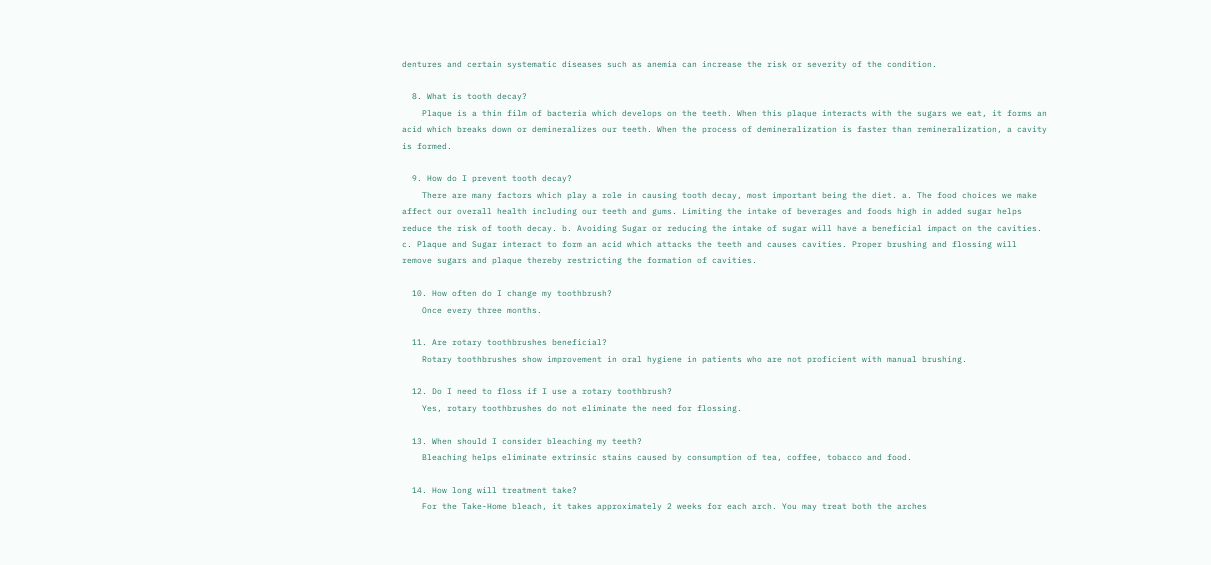dentures and certain systematic diseases such as anemia can increase the risk or severity of the condition.

  8. What is tooth decay?
    Plaque is a thin film of bacteria which develops on the teeth. When this plaque interacts with the sugars we eat, it forms an acid which breaks down or demineralizes our teeth. When the process of demineralization is faster than remineralization, a cavity is formed.

  9. How do I prevent tooth decay?
    There are many factors which play a role in causing tooth decay, most important being the diet. a. The food choices we make affect our overall health including our teeth and gums. Limiting the intake of beverages and foods high in added sugar helps reduce the risk of tooth decay. b. Avoiding Sugar or reducing the intake of sugar will have a beneficial impact on the cavities. c. Plaque and Sugar interact to form an acid which attacks the teeth and causes cavities. Proper brushing and flossing will remove sugars and plaque thereby restricting the formation of cavities.

  10. How often do I change my toothbrush?
    Once every three months.

  11. Are rotary toothbrushes beneficial?
    Rotary toothbrushes show improvement in oral hygiene in patients who are not proficient with manual brushing.

  12. Do I need to floss if I use a rotary toothbrush?
    Yes, rotary toothbrushes do not eliminate the need for flossing.

  13. When should I consider bleaching my teeth?
    Bleaching helps eliminate extrinsic stains caused by consumption of tea, coffee, tobacco and food.

  14. How long will treatment take?
    For the Take-Home bleach, it takes approximately 2 weeks for each arch. You may treat both the arches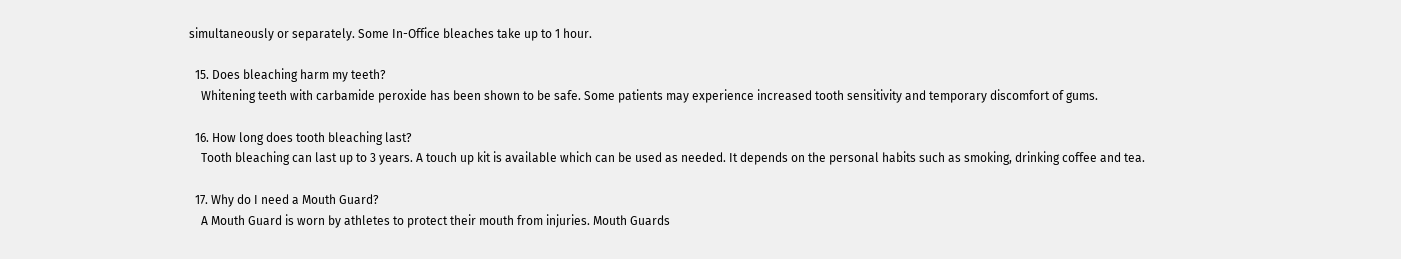simultaneously or separately. Some In-Office bleaches take up to 1 hour.

  15. Does bleaching harm my teeth?
    Whitening teeth with carbamide peroxide has been shown to be safe. Some patients may experience increased tooth sensitivity and temporary discomfort of gums.

  16. How long does tooth bleaching last?
    Tooth bleaching can last up to 3 years. A touch up kit is available which can be used as needed. It depends on the personal habits such as smoking, drinking coffee and tea.

  17. Why do I need a Mouth Guard?
    A Mouth Guard is worn by athletes to protect their mouth from injuries. Mouth Guards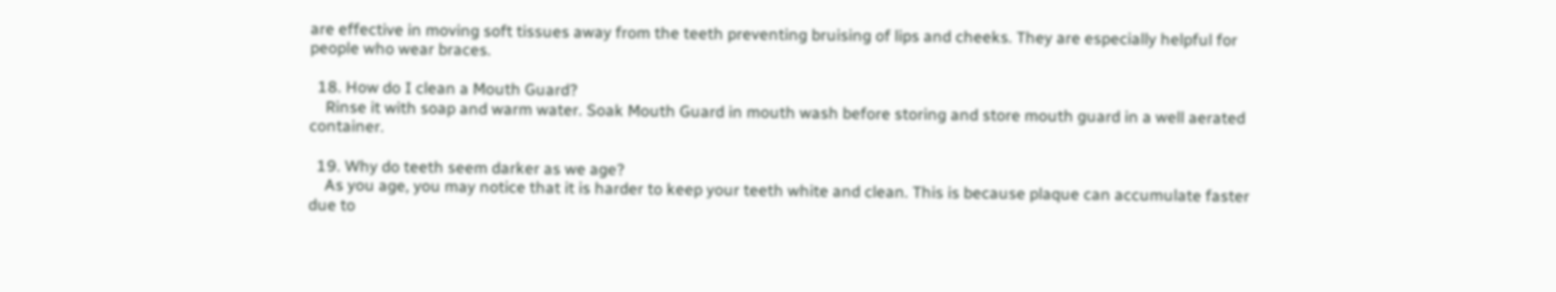are effective in moving soft tissues away from the teeth preventing bruising of lips and cheeks. They are especially helpful for people who wear braces.

  18. How do I clean a Mouth Guard?
    Rinse it with soap and warm water. Soak Mouth Guard in mouth wash before storing and store mouth guard in a well aerated container.

  19. Why do teeth seem darker as we age?
    As you age, you may notice that it is harder to keep your teeth white and clean. This is because plaque can accumulate faster due to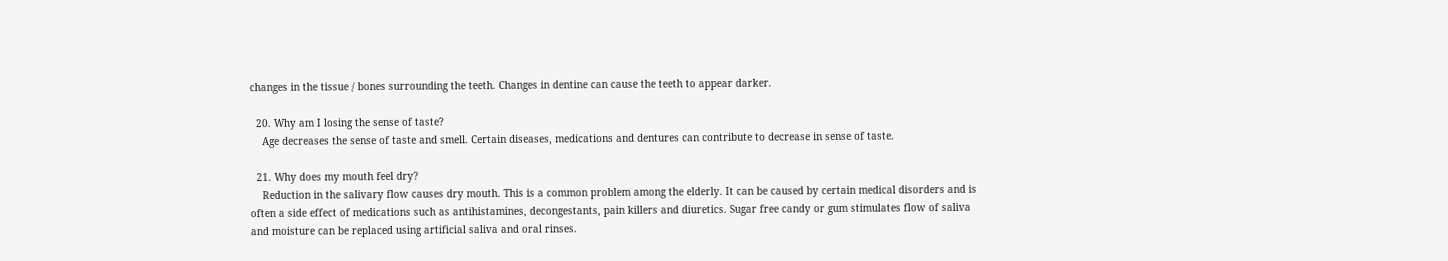changes in the tissue / bones surrounding the teeth. Changes in dentine can cause the teeth to appear darker.

  20. Why am I losing the sense of taste?
    Age decreases the sense of taste and smell. Certain diseases, medications and dentures can contribute to decrease in sense of taste.

  21. Why does my mouth feel dry?
    Reduction in the salivary flow causes dry mouth. This is a common problem among the elderly. It can be caused by certain medical disorders and is often a side effect of medications such as antihistamines, decongestants, pain killers and diuretics. Sugar free candy or gum stimulates flow of saliva and moisture can be replaced using artificial saliva and oral rinses.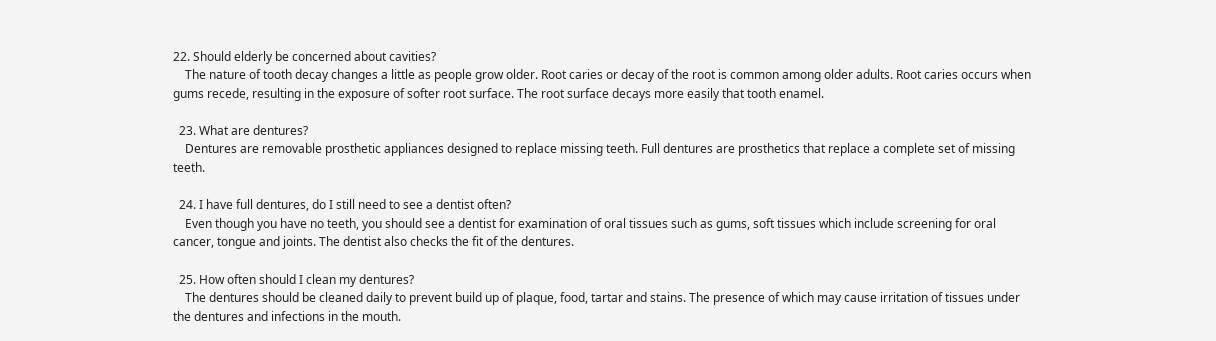22. Should elderly be concerned about cavities?
    The nature of tooth decay changes a little as people grow older. Root caries or decay of the root is common among older adults. Root caries occurs when gums recede, resulting in the exposure of softer root surface. The root surface decays more easily that tooth enamel.

  23. What are dentures?
    Dentures are removable prosthetic appliances designed to replace missing teeth. Full dentures are prosthetics that replace a complete set of missing teeth.

  24. I have full dentures, do I still need to see a dentist often?
    Even though you have no teeth, you should see a dentist for examination of oral tissues such as gums, soft tissues which include screening for oral cancer, tongue and joints. The dentist also checks the fit of the dentures.

  25. How often should I clean my dentures?
    The dentures should be cleaned daily to prevent build up of plaque, food, tartar and stains. The presence of which may cause irritation of tissues under the dentures and infections in the mouth.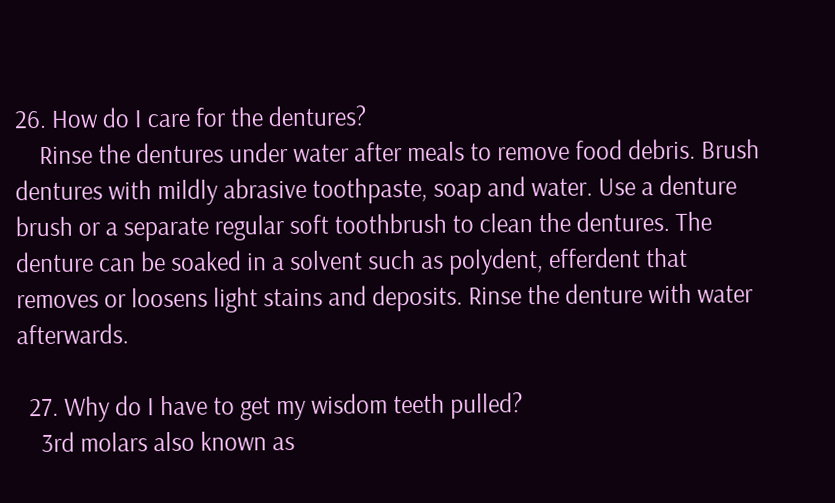26. How do I care for the dentures?
    Rinse the dentures under water after meals to remove food debris. Brush dentures with mildly abrasive toothpaste, soap and water. Use a denture brush or a separate regular soft toothbrush to clean the dentures. The denture can be soaked in a solvent such as polydent, efferdent that removes or loosens light stains and deposits. Rinse the denture with water afterwards.

  27. Why do I have to get my wisdom teeth pulled?
    3rd molars also known as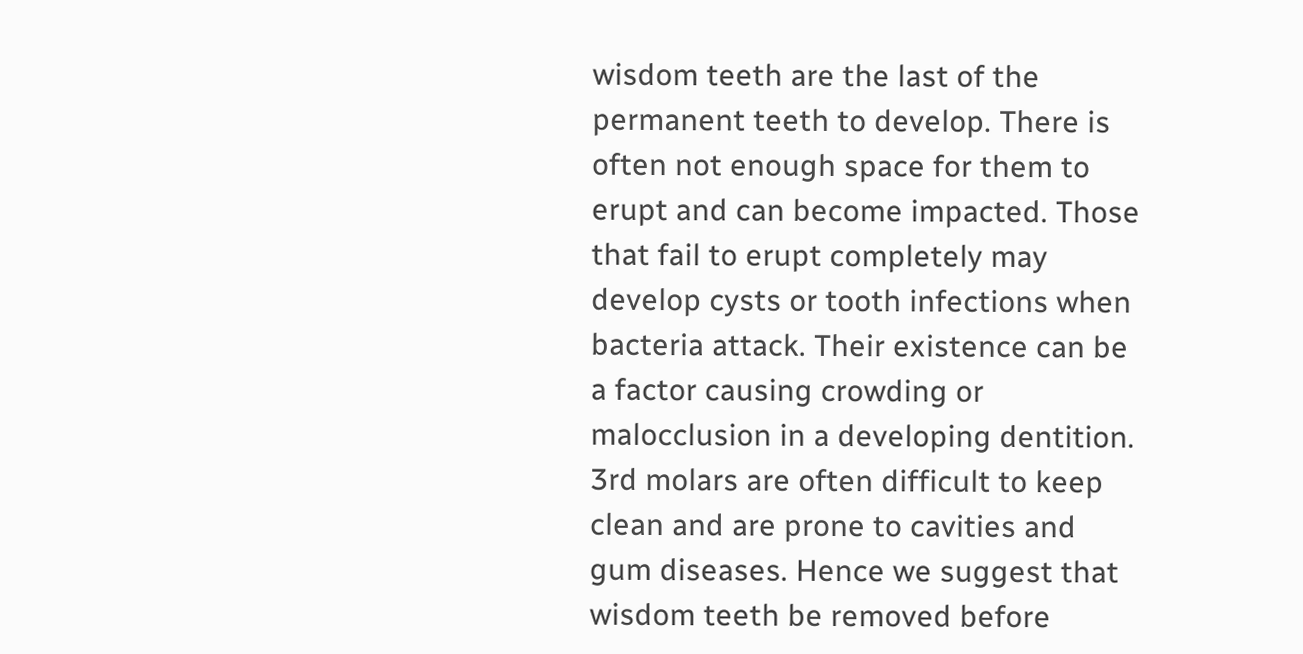wisdom teeth are the last of the permanent teeth to develop. There is often not enough space for them to erupt and can become impacted. Those that fail to erupt completely may develop cysts or tooth infections when bacteria attack. Their existence can be a factor causing crowding or malocclusion in a developing dentition. 3rd molars are often difficult to keep clean and are prone to cavities and gum diseases. Hence we suggest that wisdom teeth be removed before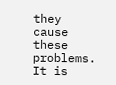they cause these problems. It is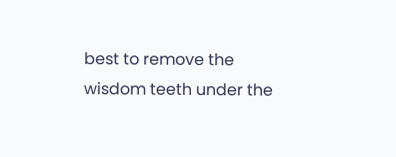best to remove the wisdom teeth under the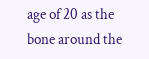age of 20 as the bone around the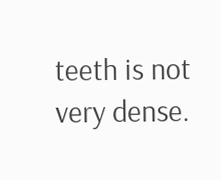teeth is not very dense.